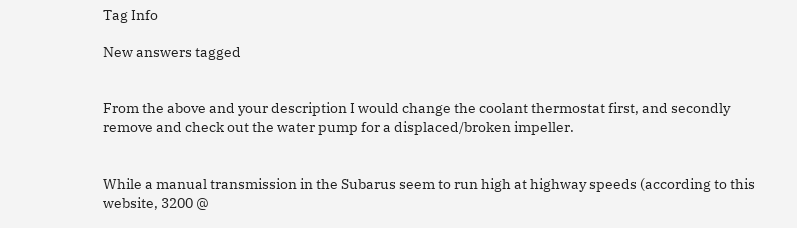Tag Info

New answers tagged


From the above and your description I would change the coolant thermostat first, and secondly remove and check out the water pump for a displaced/broken impeller.


While a manual transmission in the Subarus seem to run high at highway speeds (according to this website, 3200 @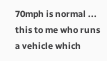70mph is normal ... this to me who runs a vehicle which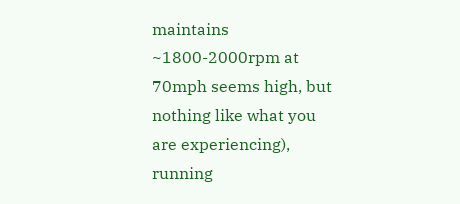maintains ~1800-2000rpm at 70mph seems high, but nothing like what you are experiencing), running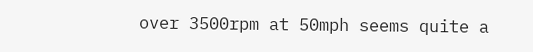over 3500rpm at 50mph seems quite a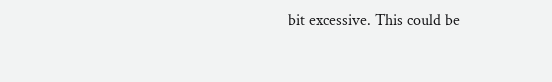bit excessive. This could be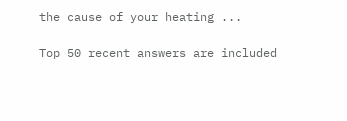the cause of your heating ...

Top 50 recent answers are included